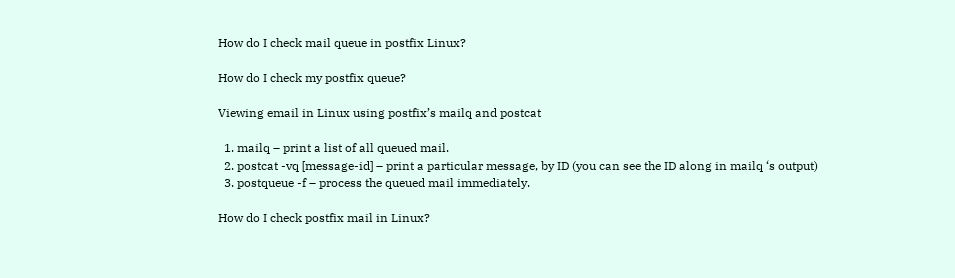How do I check mail queue in postfix Linux?

How do I check my postfix queue?

Viewing email in Linux using postfix’s mailq and postcat

  1. mailq – print a list of all queued mail.
  2. postcat -vq [message-id] – print a particular message, by ID (you can see the ID along in mailq ‘s output)
  3. postqueue -f – process the queued mail immediately.

How do I check postfix mail in Linux?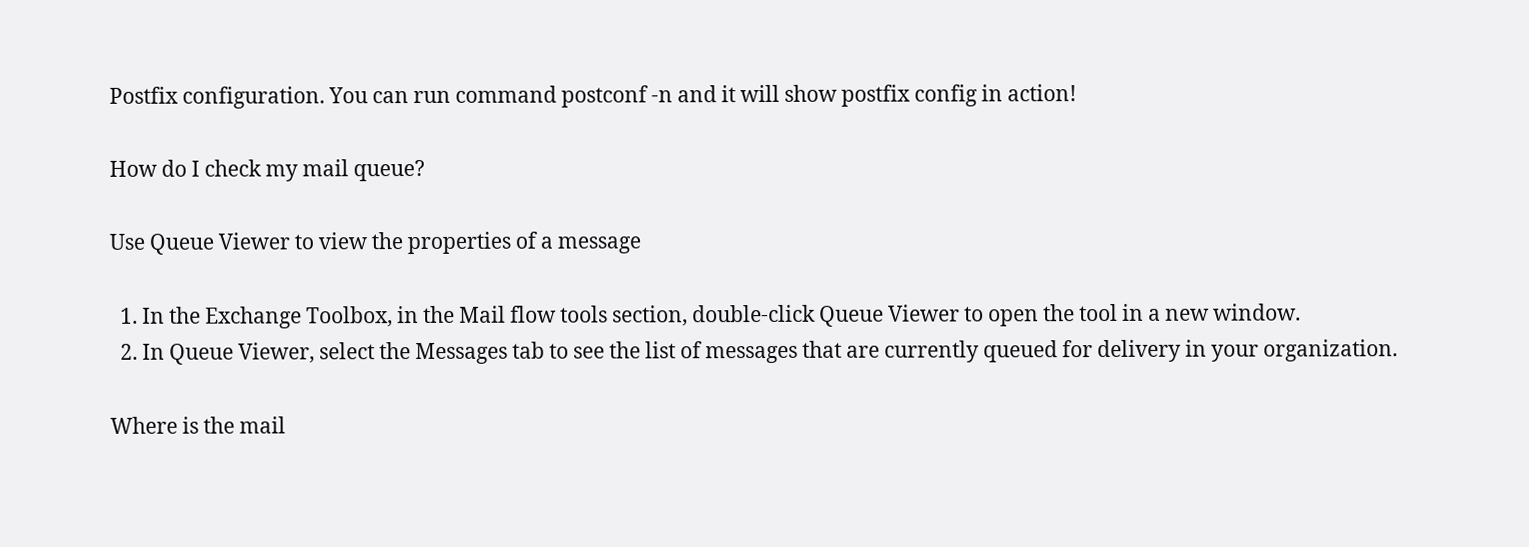Postfix configuration. You can run command postconf -n and it will show postfix config in action!

How do I check my mail queue?

Use Queue Viewer to view the properties of a message

  1. In the Exchange Toolbox, in the Mail flow tools section, double-click Queue Viewer to open the tool in a new window.
  2. In Queue Viewer, select the Messages tab to see the list of messages that are currently queued for delivery in your organization.

Where is the mail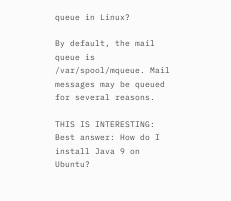queue in Linux?

By default, the mail queue is /var/spool/mqueue. Mail messages may be queued for several reasons.

THIS IS INTERESTING:  Best answer: How do I install Java 9 on Ubuntu?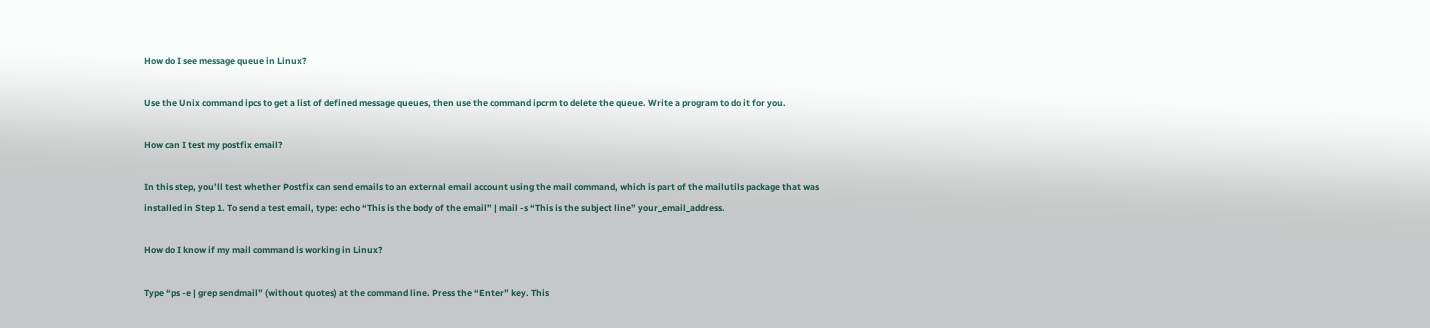How do I see message queue in Linux?

Use the Unix command ipcs to get a list of defined message queues, then use the command ipcrm to delete the queue. Write a program to do it for you.

How can I test my postfix email?

In this step, you’ll test whether Postfix can send emails to an external email account using the mail command, which is part of the mailutils package that was installed in Step 1. To send a test email, type: echo “This is the body of the email” | mail -s “This is the subject line” your_email_address.

How do I know if my mail command is working in Linux?

Type “ps -e | grep sendmail” (without quotes) at the command line. Press the “Enter” key. This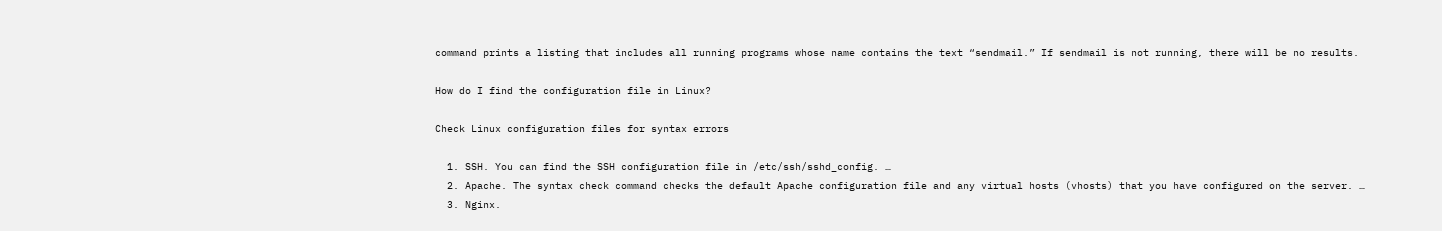command prints a listing that includes all running programs whose name contains the text “sendmail.” If sendmail is not running, there will be no results.

How do I find the configuration file in Linux?

Check Linux configuration files for syntax errors

  1. SSH. You can find the SSH configuration file in /etc/ssh/sshd_config. …
  2. Apache. The syntax check command checks the default Apache configuration file and any virtual hosts (vhosts) that you have configured on the server. …
  3. Nginx.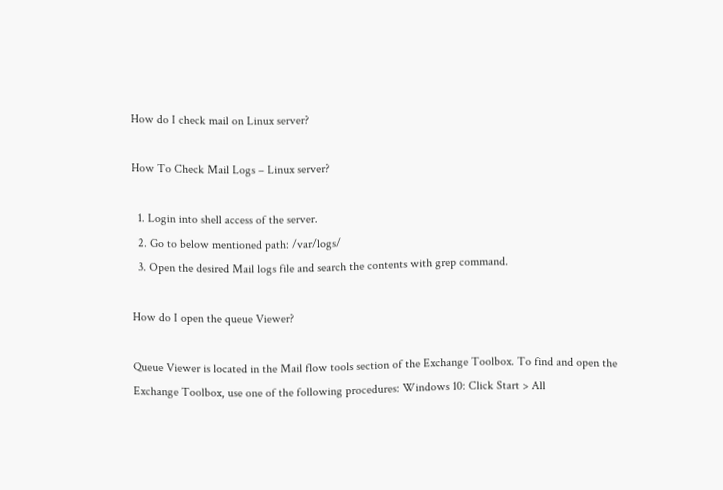How do I check mail on Linux server?

How To Check Mail Logs – Linux server?

  1. Login into shell access of the server.
  2. Go to below mentioned path: /var/logs/
  3. Open the desired Mail logs file and search the contents with grep command.

How do I open the queue Viewer?

Queue Viewer is located in the Mail flow tools section of the Exchange Toolbox. To find and open the Exchange Toolbox, use one of the following procedures: Windows 10: Click Start > All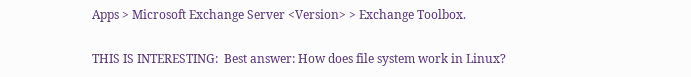Apps > Microsoft Exchange Server <Version> > Exchange Toolbox.

THIS IS INTERESTING:  Best answer: How does file system work in Linux?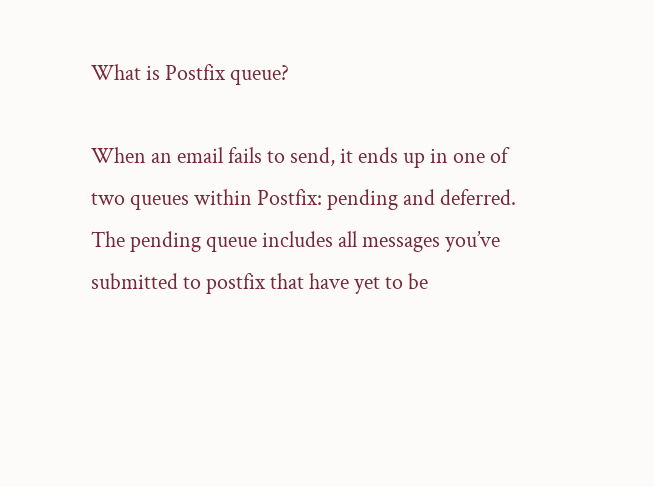What is Postfix queue?

When an email fails to send, it ends up in one of two queues within Postfix: pending and deferred. The pending queue includes all messages you’ve submitted to postfix that have yet to be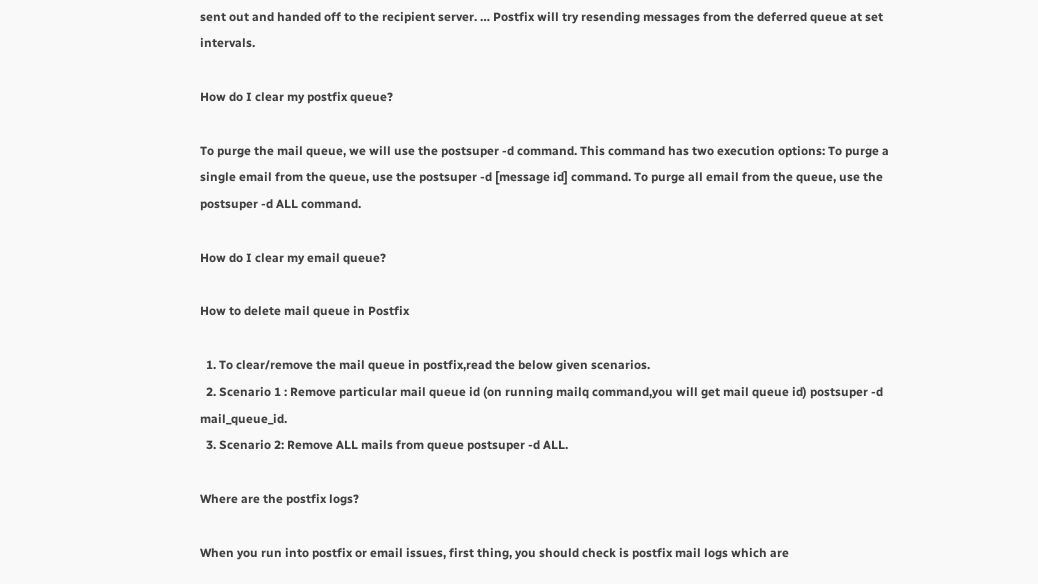sent out and handed off to the recipient server. … Postfix will try resending messages from the deferred queue at set intervals.

How do I clear my postfix queue?

To purge the mail queue, we will use the postsuper -d command. This command has two execution options: To purge a single email from the queue, use the postsuper -d [message id] command. To purge all email from the queue, use the postsuper -d ALL command.

How do I clear my email queue?

How to delete mail queue in Postfix

  1. To clear/remove the mail queue in postfix,read the below given scenarios.
  2. Scenario 1 : Remove particular mail queue id (on running mailq command,you will get mail queue id) postsuper -d mail_queue_id.
  3. Scenario 2: Remove ALL mails from queue postsuper -d ALL.

Where are the postfix logs?

When you run into postfix or email issues, first thing, you should check is postfix mail logs which are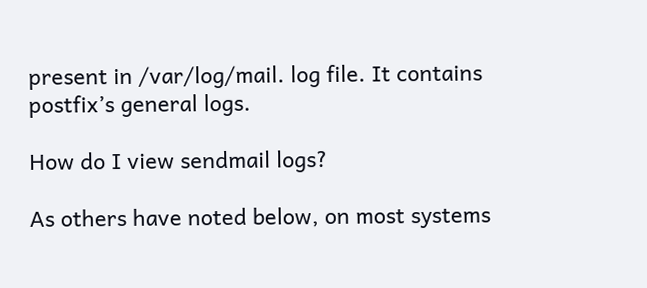present in /var/log/mail. log file. It contains postfix’s general logs.

How do I view sendmail logs?

As others have noted below, on most systems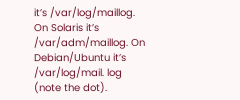it’s /var/log/maillog. On Solaris it’s /var/adm/maillog. On Debian/Ubuntu it’s /var/log/mail. log (note the dot).